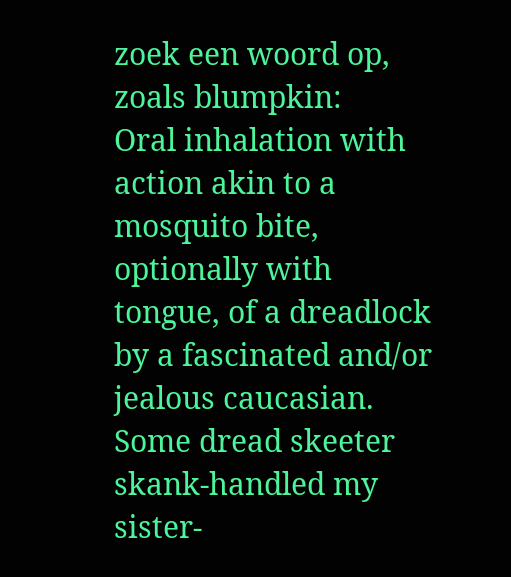zoek een woord op, zoals blumpkin:
Oral inhalation with action akin to a mosquito bite, optionally with tongue, of a dreadlock by a fascinated and/or jealous caucasian.
Some dread skeeter skank-handled my sister-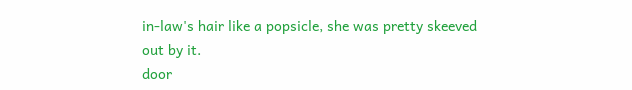in-law's hair like a popsicle, she was pretty skeeved out by it.
door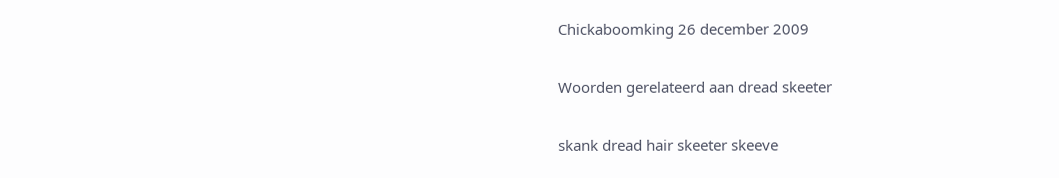Chickaboomking 26 december 2009

Woorden gerelateerd aan dread skeeter

skank dread hair skeeter skeeve